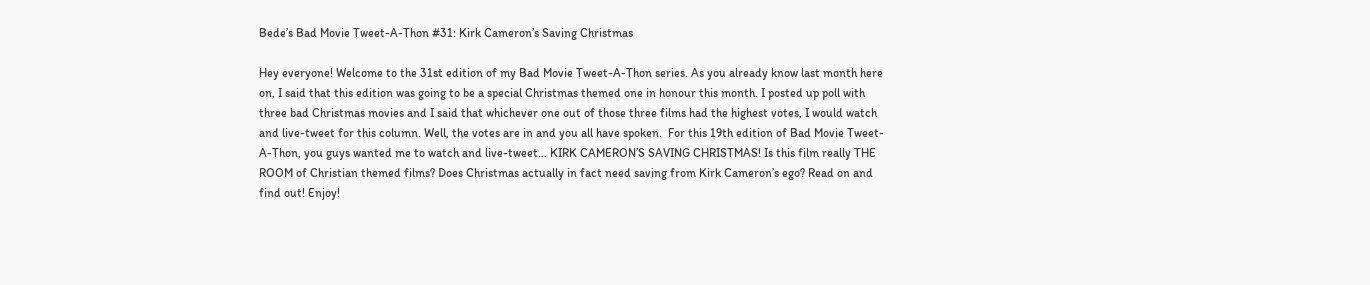Bede’s Bad Movie Tweet-A-Thon #31: Kirk Cameron’s Saving Christmas

Hey everyone! Welcome to the 31st edition of my Bad Movie Tweet-A-Thon series. As you already know last month here on, I said that this edition was going to be a special Christmas themed one in honour this month. I posted up poll with three bad Christmas movies and I said that whichever one out of those three films had the highest votes, I would watch and live-tweet for this column. Well, the votes are in and you all have spoken.  For this 19th edition of Bad Movie Tweet-A-Thon, you guys wanted me to watch and live-tweet… KIRK CAMERON’S SAVING CHRISTMAS! Is this film really THE ROOM of Christian themed films? Does Christmas actually in fact need saving from Kirk Cameron’s ego? Read on and find out! Enjoy!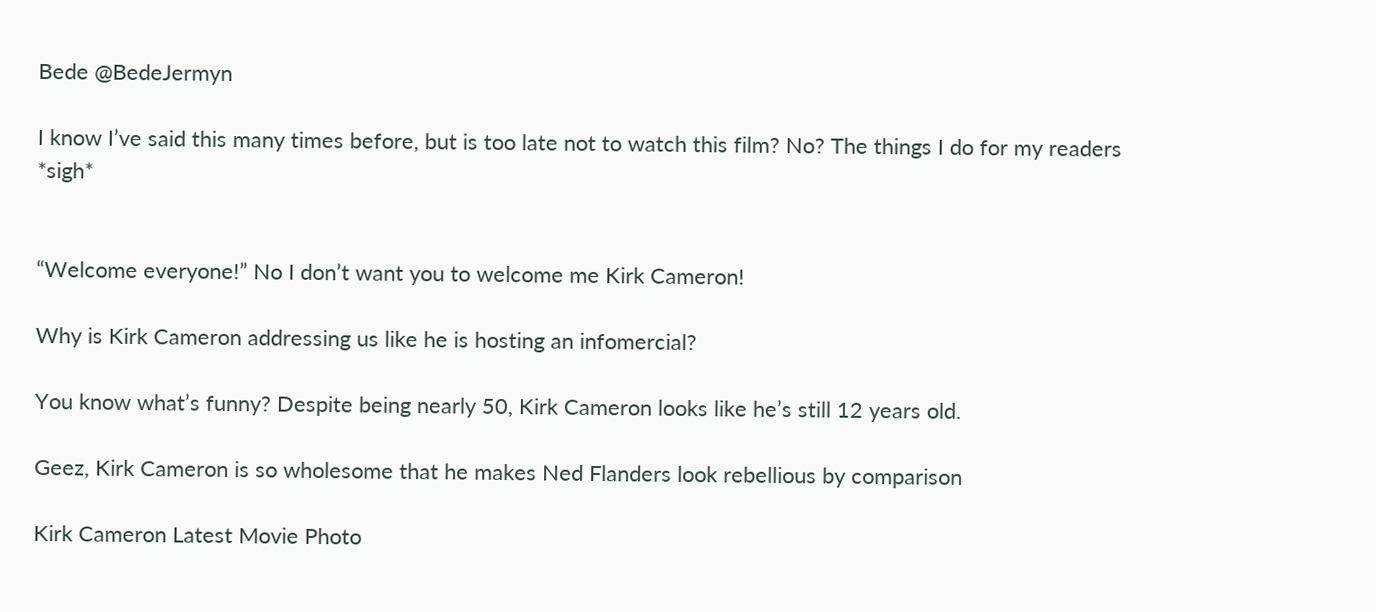Bede @BedeJermyn

I know I’ve said this many times before, but is too late not to watch this film? No? The things I do for my readers *sigh*


“Welcome everyone!” No I don’t want you to welcome me Kirk Cameron!

Why is Kirk Cameron addressing us like he is hosting an infomercial?

You know what’s funny? Despite being nearly 50, Kirk Cameron looks like he’s still 12 years old.

Geez, Kirk Cameron is so wholesome that he makes Ned Flanders look rebellious by comparison

Kirk Cameron Latest Movie Photo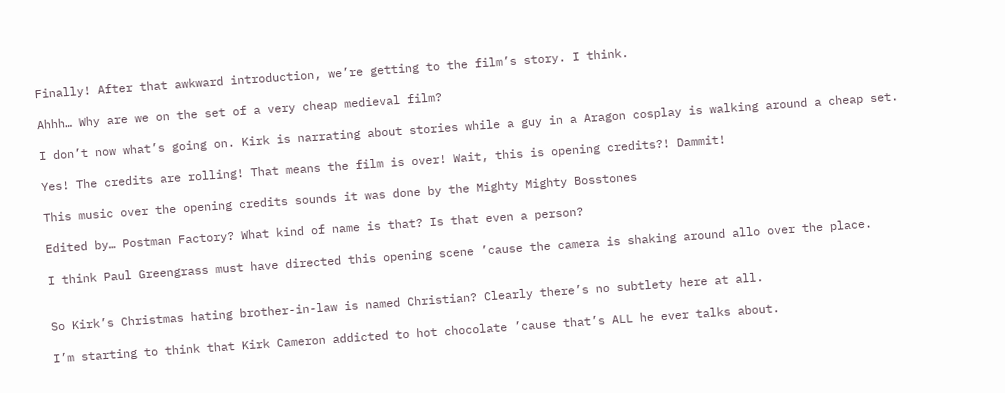Finally! After that awkward introduction, we’re getting to the film’s story. I think.

Ahhh… Why are we on the set of a very cheap medieval film?

I don’t now what’s going on. Kirk is narrating about stories while a guy in a Aragon cosplay is walking around a cheap set.

Yes! The credits are rolling! That means the film is over! Wait, this is opening credits?! Dammit!

This music over the opening credits sounds it was done by the Mighty Mighty Bosstones

Edited by… Postman Factory? What kind of name is that? Is that even a person?

I think Paul Greengrass must have directed this opening scene ’cause the camera is shaking around allo over the place.


So Kirk’s Christmas hating brother-in-law is named Christian? Clearly there’s no subtlety here at all.

I’m starting to think that Kirk Cameron addicted to hot chocolate ’cause that’s ALL he ever talks about.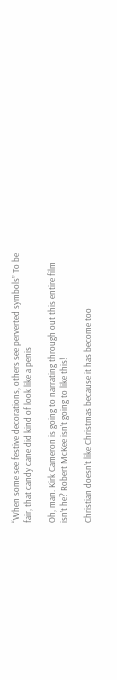“When some see festive decorations, others see perverted symbols” To be fair, that candy cane did kind of look like a penis

Oh, man. Kirk Cameron is going to narrating through out this entire film isn’t he? Robert McKee isn’t going to like this!

Christian doesn’t like Christmas because it has become too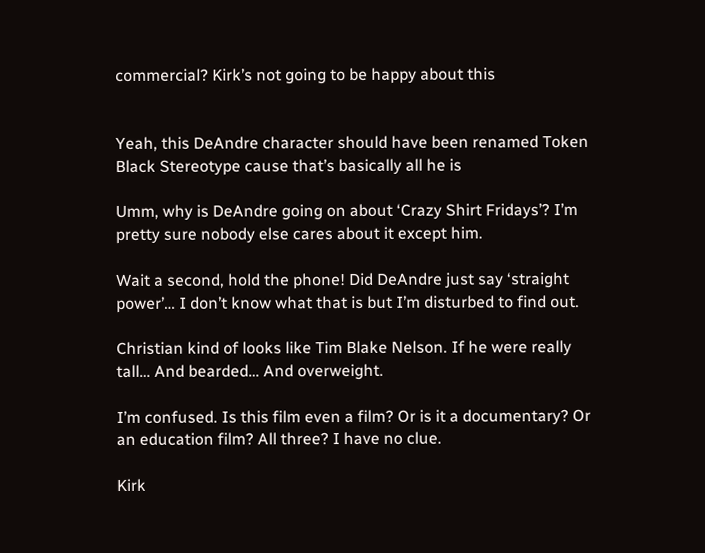commercial? Kirk’s not going to be happy about this


Yeah, this DeAndre character should have been renamed Token Black Stereotype cause that’s basically all he is

Umm, why is DeAndre going on about ‘Crazy Shirt Fridays’? I’m pretty sure nobody else cares about it except him.

Wait a second, hold the phone! Did DeAndre just say ‘straight power’… I don’t know what that is but I’m disturbed to find out.

Christian kind of looks like Tim Blake Nelson. If he were really tall… And bearded… And overweight.

I’m confused. Is this film even a film? Or is it a documentary? Or an education film? All three? I have no clue.

Kirk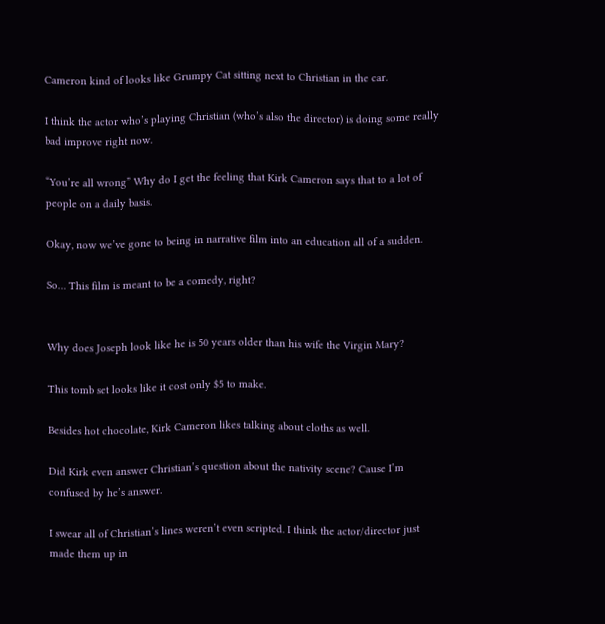Cameron kind of looks like Grumpy Cat sitting next to Christian in the car.

I think the actor who’s playing Christian (who’s also the director) is doing some really bad improve right now.

“You’re all wrong” Why do I get the feeling that Kirk Cameron says that to a lot of people on a daily basis.

Okay, now we’ve gone to being in narrative film into an education all of a sudden.

So… This film is meant to be a comedy, right?


Why does Joseph look like he is 50 years older than his wife the Virgin Mary?

This tomb set looks like it cost only $5 to make.

Besides hot chocolate, Kirk Cameron likes talking about cloths as well.

Did Kirk even answer Christian’s question about the nativity scene? Cause I’m confused by he’s answer.

I swear all of Christian’s lines weren’t even scripted. I think the actor/director just made them up in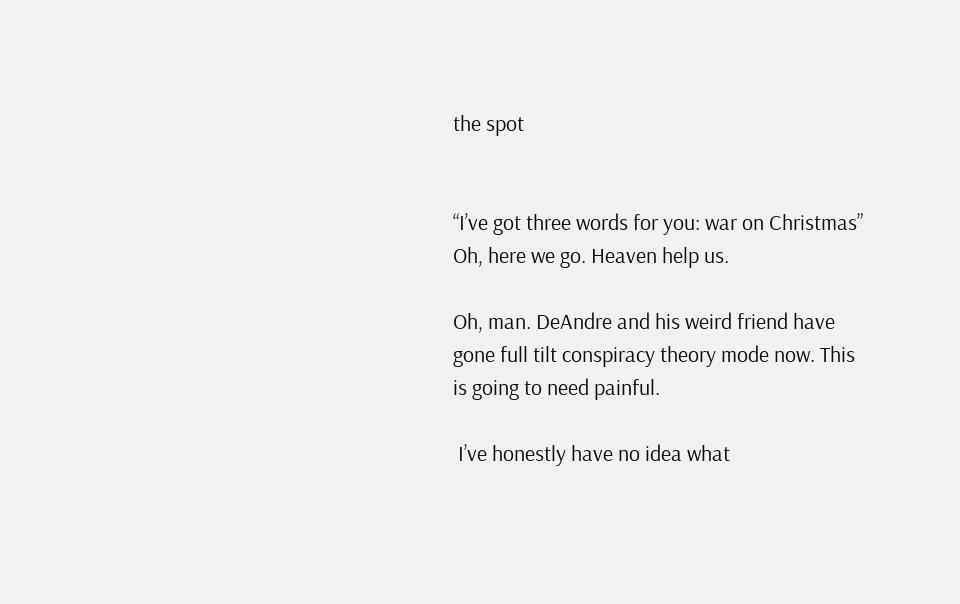the spot


“I’ve got three words for you: war on Christmas” Oh, here we go. Heaven help us.

Oh, man. DeAndre and his weird friend have gone full tilt conspiracy theory mode now. This is going to need painful.

 I’ve honestly have no idea what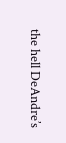the hell DeAndre’s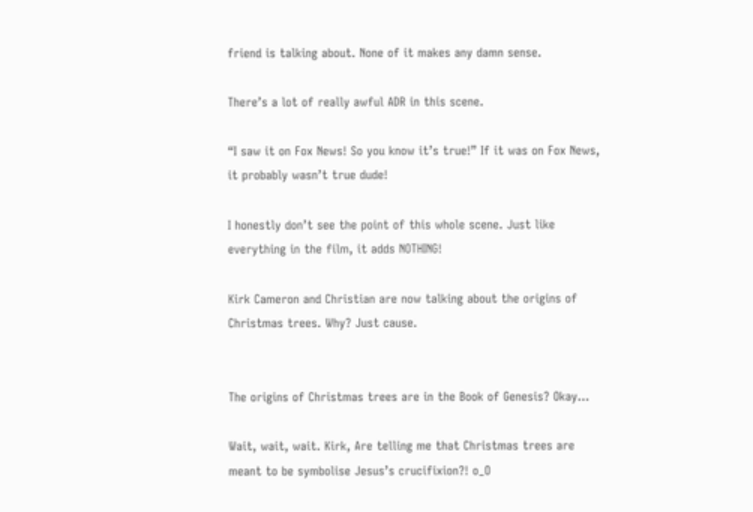friend is talking about. None of it makes any damn sense.

There’s a lot of really awful ADR in this scene.

“I saw it on Fox News! So you know it’s true!” If it was on Fox News, it probably wasn’t true dude!

I honestly don’t see the point of this whole scene. Just like everything in the film, it adds NOTHING!

Kirk Cameron and Christian are now talking about the origins of Christmas trees. Why? Just cause.


The origins of Christmas trees are in the Book of Genesis? Okay…

Wait, wait, wait. Kirk, Are telling me that Christmas trees are meant to be symbolise Jesus’s crucifixion?! o_O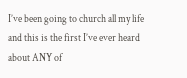I’ve been going to church all my life and this is the first I’ve ever heard about ANY of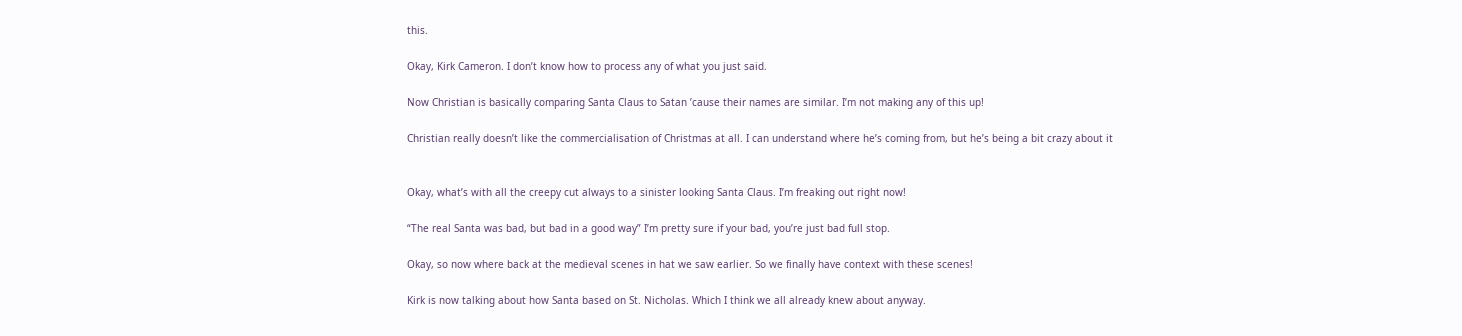this.

Okay, Kirk Cameron. I don’t know how to process any of what you just said.

Now Christian is basically comparing Santa Claus to Satan ’cause their names are similar. I’m not making any of this up!

Christian really doesn’t like the commercialisation of Christmas at all. I can understand where he’s coming from, but he’s being a bit crazy about it


Okay, what’s with all the creepy cut always to a sinister looking Santa Claus. I’m freaking out right now!

“The real Santa was bad, but bad in a good way” I’m pretty sure if your bad, you’re just bad full stop.

Okay, so now where back at the medieval scenes in hat we saw earlier. So we finally have context with these scenes!

Kirk is now talking about how Santa based on St. Nicholas. Which I think we all already knew about anyway.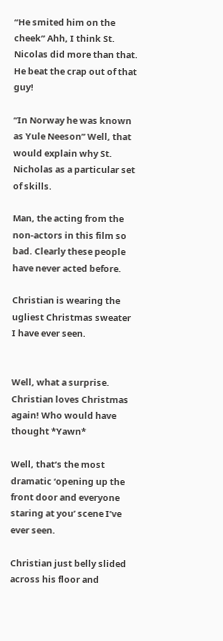“He smited him on the cheek” Ahh, I think St. Nicolas did more than that. He beat the crap out of that guy!

“In Norway he was known as Yule Neeson” Well, that would explain why St. Nicholas as a particular set of skills.

Man, the acting from the non-actors in this film so bad. Clearly these people have never acted before.

Christian is wearing the ugliest Christmas sweater I have ever seen.


Well, what a surprise. Christian loves Christmas again! Who would have thought *Yawn*

Well, that’s the most dramatic ‘opening up the front door and everyone staring at you’ scene I’ve ever seen.

Christian just belly slided across his floor and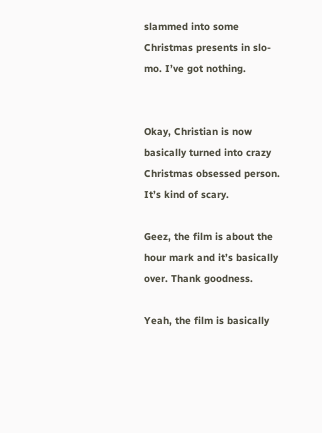slammed into some Christmas presents in slo-mo. I’ve got nothing.


Okay, Christian is now basically turned into crazy Christmas obsessed person. It’s kind of scary.

Geez, the film is about the hour mark and it’s basically over. Thank goodness.

Yeah, the film is basically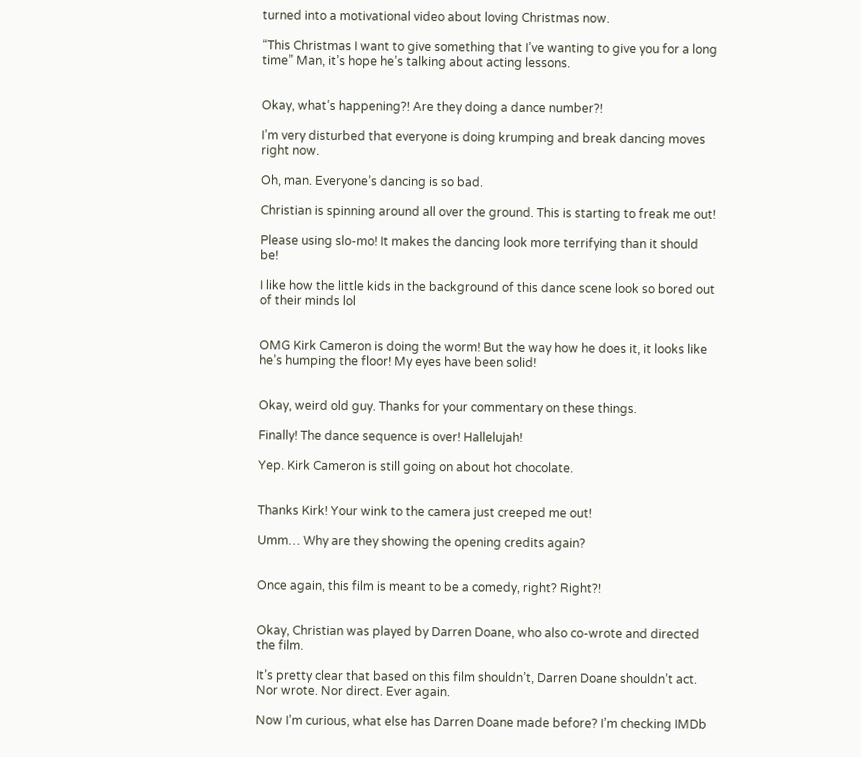turned into a motivational video about loving Christmas now.

“This Christmas I want to give something that I’ve wanting to give you for a long time” Man, it’s hope he’s talking about acting lessons.


Okay, what’s happening?! Are they doing a dance number?!

I’m very disturbed that everyone is doing krumping and break dancing moves right now.

Oh, man. Everyone’s dancing is so bad.

Christian is spinning around all over the ground. This is starting to freak me out!

Please using slo-mo! It makes the dancing look more terrifying than it should be!

I like how the little kids in the background of this dance scene look so bored out of their minds lol


OMG Kirk Cameron is doing the worm! But the way how he does it, it looks like he’s humping the floor! My eyes have been solid!


Okay, weird old guy. Thanks for your commentary on these things.

Finally! The dance sequence is over! Hallelujah!

Yep. Kirk Cameron is still going on about hot chocolate.


Thanks Kirk! Your wink to the camera just creeped me out!

Umm… Why are they showing the opening credits again?


Once again, this film is meant to be a comedy, right? Right?!


Okay, Christian was played by Darren Doane, who also co-wrote and directed the film.

It’s pretty clear that based on this film shouldn’t, Darren Doane shouldn’t act. Nor wrote. Nor direct. Ever again.

Now I’m curious, what else has Darren Doane made before? I’m checking IMDb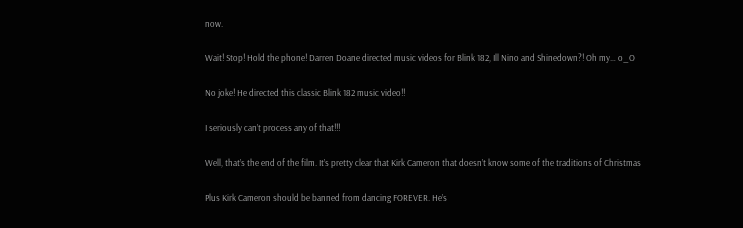now.

Wait! Stop! Hold the phone! Darren Doane directed music videos for Blink 182, Ill Nino and Shinedown?! Oh my… o_O

No joke! He directed this classic Blink 182 music video!!

I seriously can’t process any of that!!!

Well, that’s the end of the film. It’s pretty clear that Kirk Cameron that doesn’t know some of the traditions of Christmas

Plus Kirk Cameron should be banned from dancing FOREVER. He’s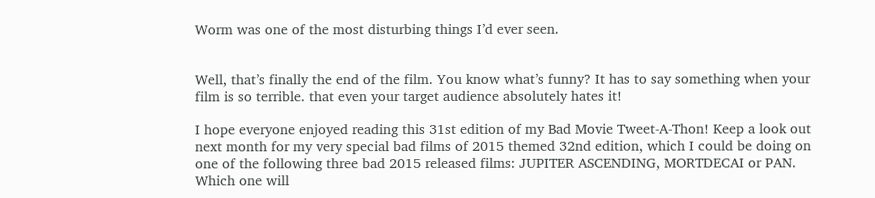Worm was one of the most disturbing things I’d ever seen.


Well, that’s finally the end of the film. You know what’s funny? It has to say something when your film is so terrible. that even your target audience absolutely hates it!

I hope everyone enjoyed reading this 31st edition of my Bad Movie Tweet-A-Thon! Keep a look out next month for my very special bad films of 2015 themed 32nd edition, which I could be doing on one of the following three bad 2015 released films: JUPITER ASCENDING, MORTDECAI or PAN. Which one will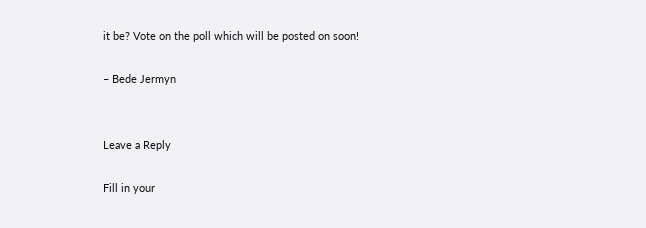it be? Vote on the poll which will be posted on soon!

– Bede Jermyn


Leave a Reply

Fill in your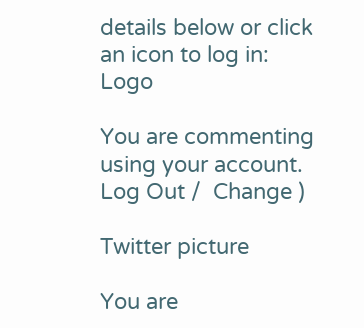details below or click an icon to log in: Logo

You are commenting using your account. Log Out /  Change )

Twitter picture

You are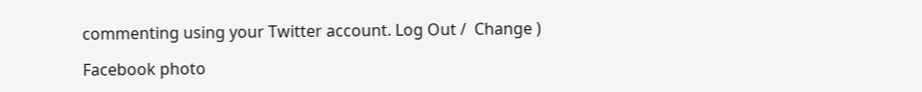commenting using your Twitter account. Log Out /  Change )

Facebook photo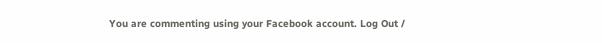You are commenting using your Facebook account. Log Out /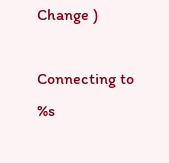Change )

Connecting to %s